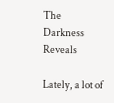The Darkness Reveals

Lately, a lot of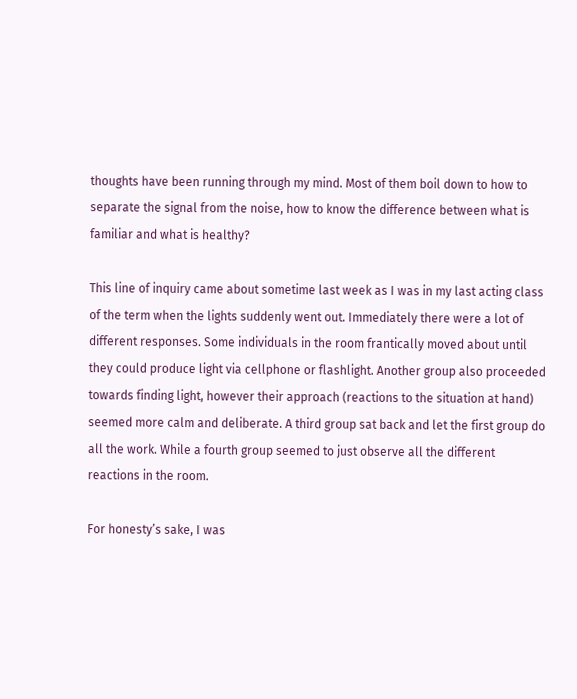thoughts have been running through my mind. Most of them boil down to how to separate the signal from the noise, how to know the difference between what is familiar and what is healthy?

This line of inquiry came about sometime last week as I was in my last acting class of the term when the lights suddenly went out. Immediately there were a lot of different responses. Some individuals in the room frantically moved about until they could produce light via cellphone or flashlight. Another group also proceeded towards finding light, however their approach (reactions to the situation at hand) seemed more calm and deliberate. A third group sat back and let the first group do all the work. While a fourth group seemed to just observe all the different reactions in the room.

For honesty’s sake, I was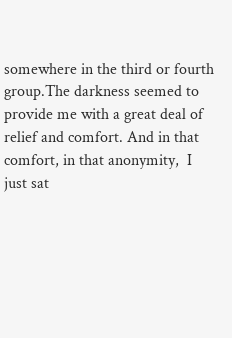somewhere in the third or fourth group.The darkness seemed to provide me with a great deal of relief and comfort. And in that comfort, in that anonymity,  I just sat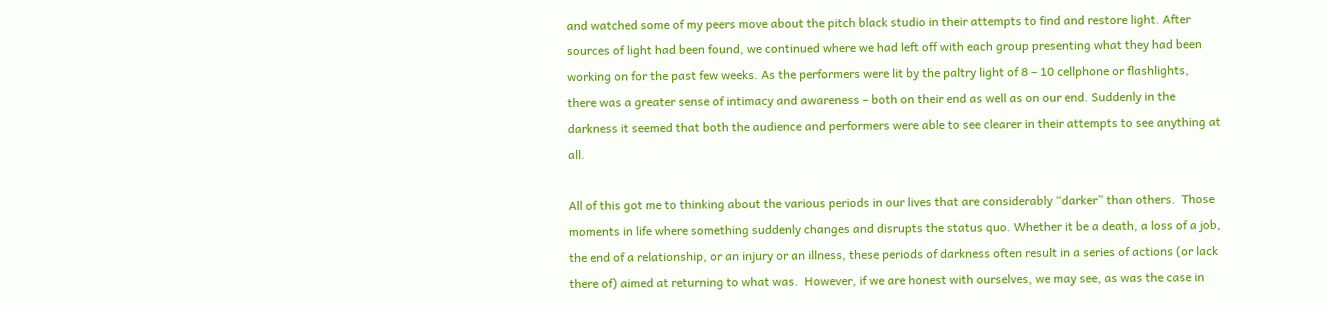and watched some of my peers move about the pitch black studio in their attempts to find and restore light. After sources of light had been found, we continued where we had left off with each group presenting what they had been working on for the past few weeks. As the performers were lit by the paltry light of 8 – 10 cellphone or flashlights, there was a greater sense of intimacy and awareness – both on their end as well as on our end. Suddenly in the darkness it seemed that both the audience and performers were able to see clearer in their attempts to see anything at all.

All of this got me to thinking about the various periods in our lives that are considerably “darker” than others.  Those moments in life where something suddenly changes and disrupts the status quo. Whether it be a death, a loss of a job, the end of a relationship, or an injury or an illness, these periods of darkness often result in a series of actions (or lack there of) aimed at returning to what was.  However, if we are honest with ourselves, we may see, as was the case in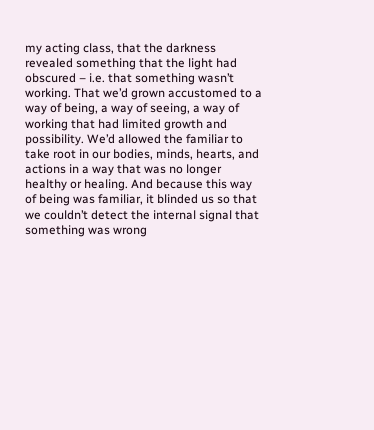my acting class, that the darkness revealed something that the light had obscured – i.e. that something wasn’t working. That we’d grown accustomed to a way of being, a way of seeing, a way of working that had limited growth and possibility. We’d allowed the familiar to take root in our bodies, minds, hearts, and actions in a way that was no longer healthy or healing. And because this way of being was familiar, it blinded us so that we couldn’t detect the internal signal that something was wrong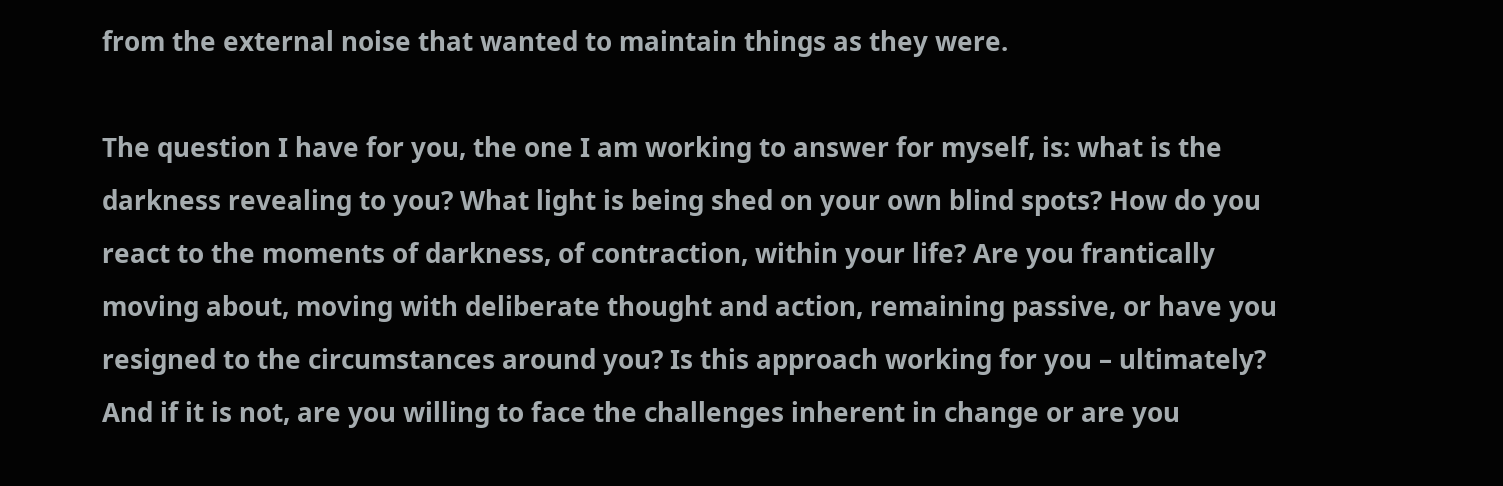from the external noise that wanted to maintain things as they were.

The question I have for you, the one I am working to answer for myself, is: what is the darkness revealing to you? What light is being shed on your own blind spots? How do you react to the moments of darkness, of contraction, within your life? Are you frantically moving about, moving with deliberate thought and action, remaining passive, or have you resigned to the circumstances around you? Is this approach working for you – ultimately? And if it is not, are you willing to face the challenges inherent in change or are you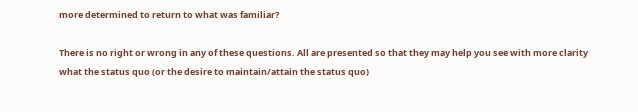more determined to return to what was familiar?

There is no right or wrong in any of these questions. All are presented so that they may help you see with more clarity what the status quo (or the desire to maintain/attain the status quo)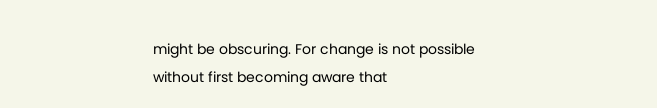might be obscuring. For change is not possible without first becoming aware that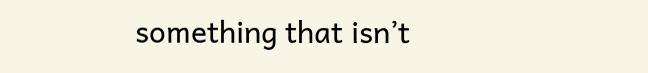something that isn’t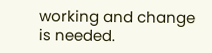working and change is needed.